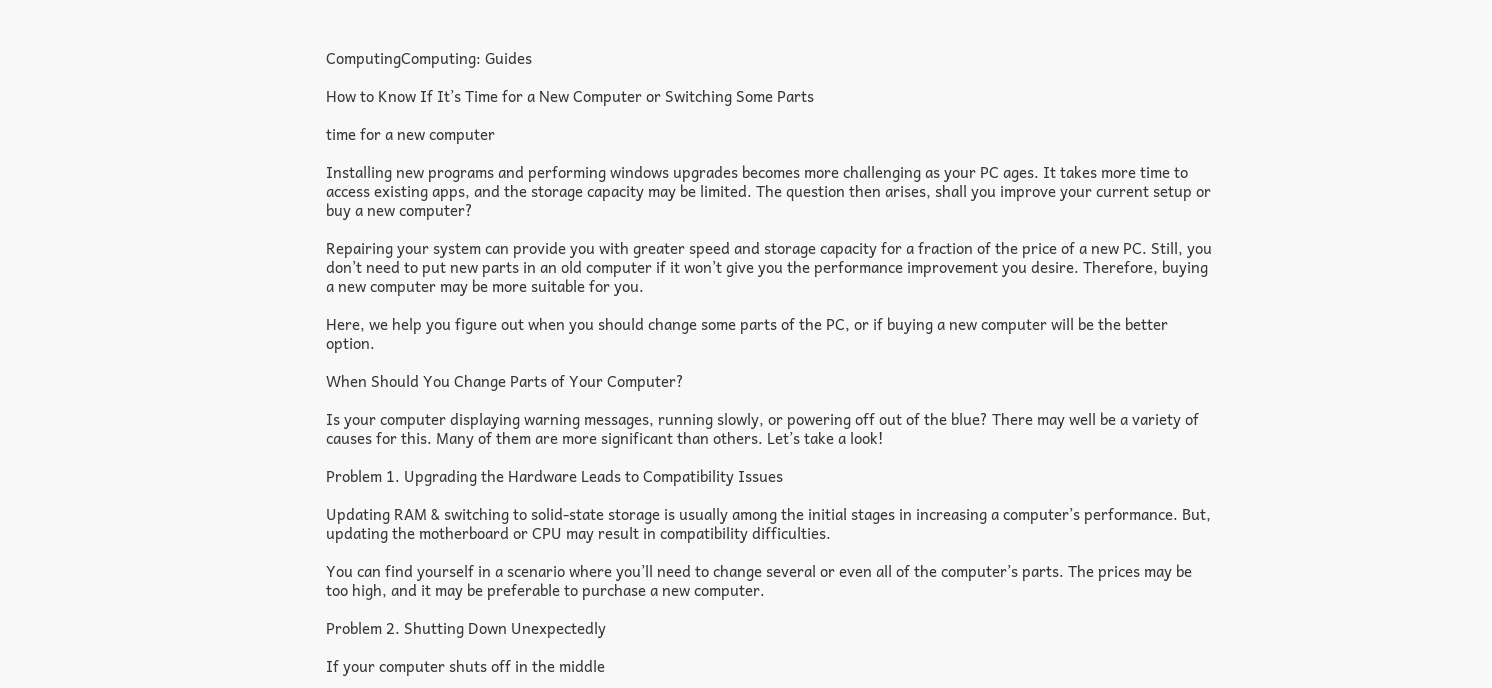ComputingComputing: Guides

How to Know If It’s Time for a New Computer or Switching Some Parts

time for a new computer

Installing new programs and performing windows upgrades becomes more challenging as your PC ages. It takes more time to access existing apps, and the storage capacity may be limited. The question then arises, shall you improve your current setup or buy a new computer?

Repairing your system can provide you with greater speed and storage capacity for a fraction of the price of a new PC. Still, you don’t need to put new parts in an old computer if it won’t give you the performance improvement you desire. Therefore, buying a new computer may be more suitable for you.

Here, we help you figure out when you should change some parts of the PC, or if buying a new computer will be the better option.

When Should You Change Parts of Your Computer?

Is your computer displaying warning messages, running slowly, or powering off out of the blue? There may well be a variety of causes for this. Many of them are more significant than others. Let’s take a look!

Problem 1. Upgrading the Hardware Leads to Compatibility Issues

Updating RAM & switching to solid-state storage is usually among the initial stages in increasing a computer’s performance. But, updating the motherboard or CPU may result in compatibility difficulties.

You can find yourself in a scenario where you’ll need to change several or even all of the computer’s parts. The prices may be too high, and it may be preferable to purchase a new computer.

Problem 2. Shutting Down Unexpectedly

If your computer shuts off in the middle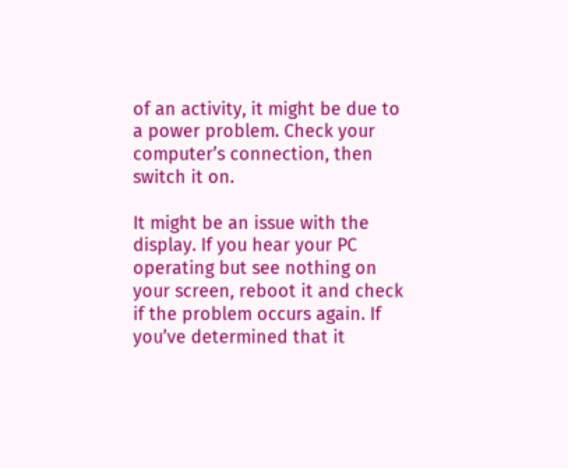of an activity, it might be due to a power problem. Check your computer’s connection, then switch it on.

It might be an issue with the display. If you hear your PC operating but see nothing on your screen, reboot it and check if the problem occurs again. If you’ve determined that it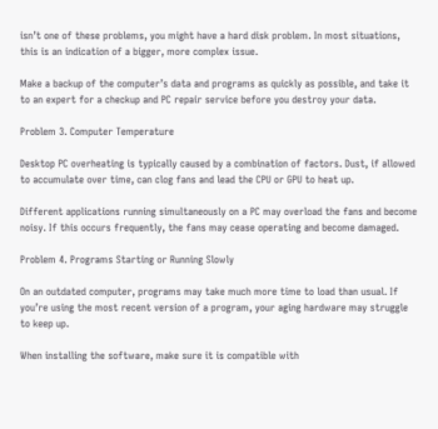isn’t one of these problems, you might have a hard disk problem. In most situations, this is an indication of a bigger, more complex issue.

Make a backup of the computer’s data and programs as quickly as possible, and take it to an expert for a checkup and PC repair service before you destroy your data.

Problem 3. Computer Temperature

Desktop PC overheating is typically caused by a combination of factors. Dust, if allowed to accumulate over time, can clog fans and lead the CPU or GPU to heat up.

Different applications running simultaneously on a PC may overload the fans and become noisy. If this occurs frequently, the fans may cease operating and become damaged.

Problem 4. Programs Starting or Running Slowly

On an outdated computer, programs may take much more time to load than usual. If you’re using the most recent version of a program, your aging hardware may struggle to keep up.

When installing the software, make sure it is compatible with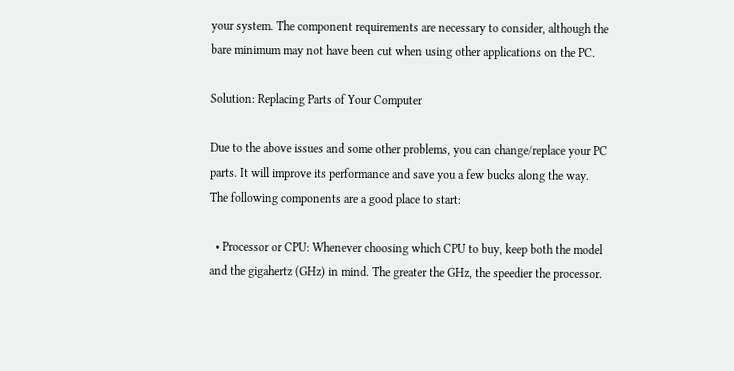your system. The component requirements are necessary to consider, although the bare minimum may not have been cut when using other applications on the PC.

Solution: Replacing Parts of Your Computer

Due to the above issues and some other problems, you can change/replace your PC parts. It will improve its performance and save you a few bucks along the way. The following components are a good place to start:

  • Processor or CPU: Whenever choosing which CPU to buy, keep both the model and the gigahertz (GHz) in mind. The greater the GHz, the speedier the processor.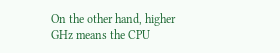On the other hand, higher GHz means the CPU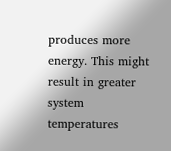produces more energy. This might result in greater system temperatures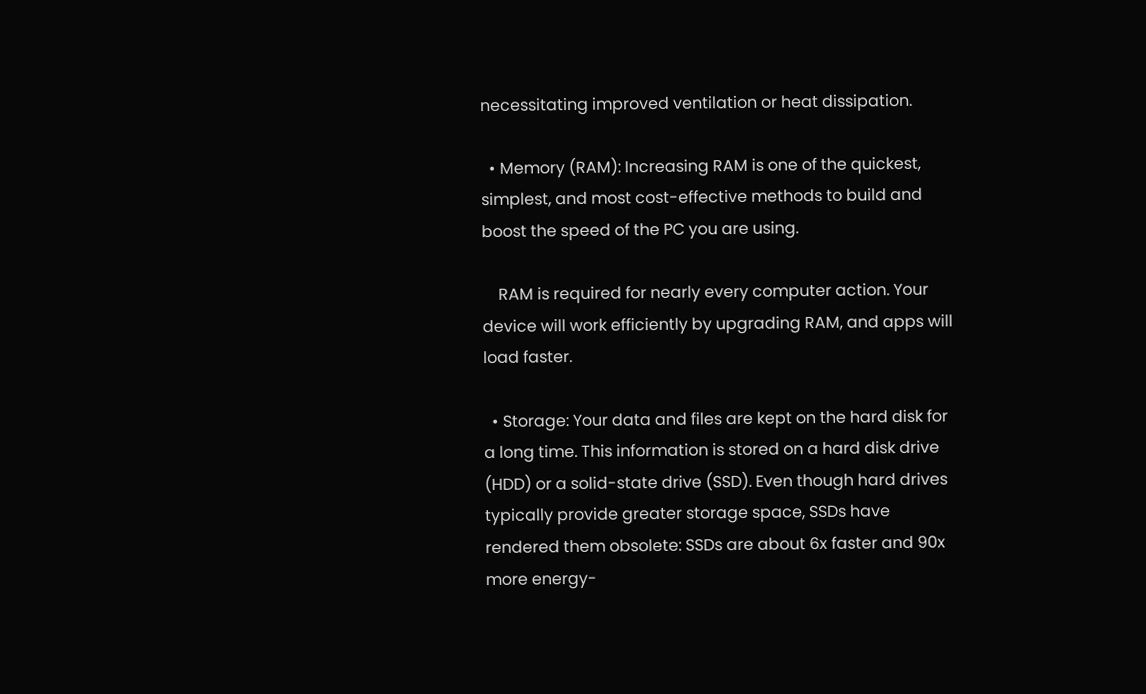necessitating improved ventilation or heat dissipation.

  • Memory (RAM): Increasing RAM is one of the quickest, simplest, and most cost-effective methods to build and boost the speed of the PC you are using.

    RAM is required for nearly every computer action. Your device will work efficiently by upgrading RAM, and apps will load faster.

  • Storage: Your data and files are kept on the hard disk for a long time. This information is stored on a hard disk drive (HDD) or a solid-state drive (SSD). Even though hard drives typically provide greater storage space, SSDs have rendered them obsolete: SSDs are about 6x faster and 90x more energy-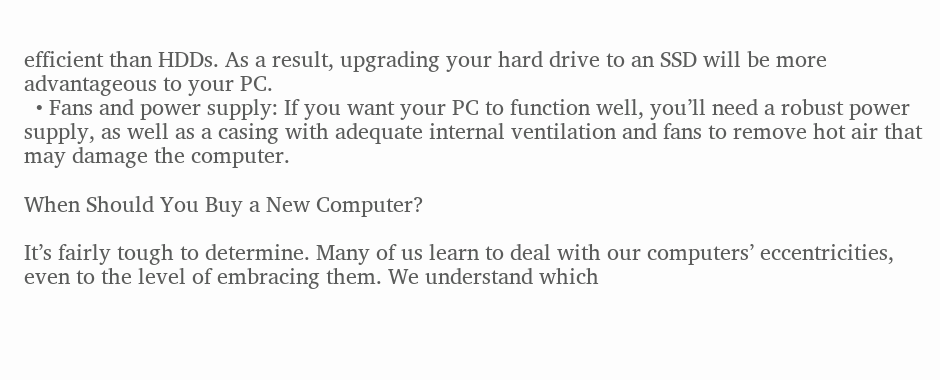efficient than HDDs. As a result, upgrading your hard drive to an SSD will be more advantageous to your PC.
  • Fans and power supply: If you want your PC to function well, you’ll need a robust power supply, as well as a casing with adequate internal ventilation and fans to remove hot air that may damage the computer.

When Should You Buy a New Computer?

It’s fairly tough to determine. Many of us learn to deal with our computers’ eccentricities, even to the level of embracing them. We understand which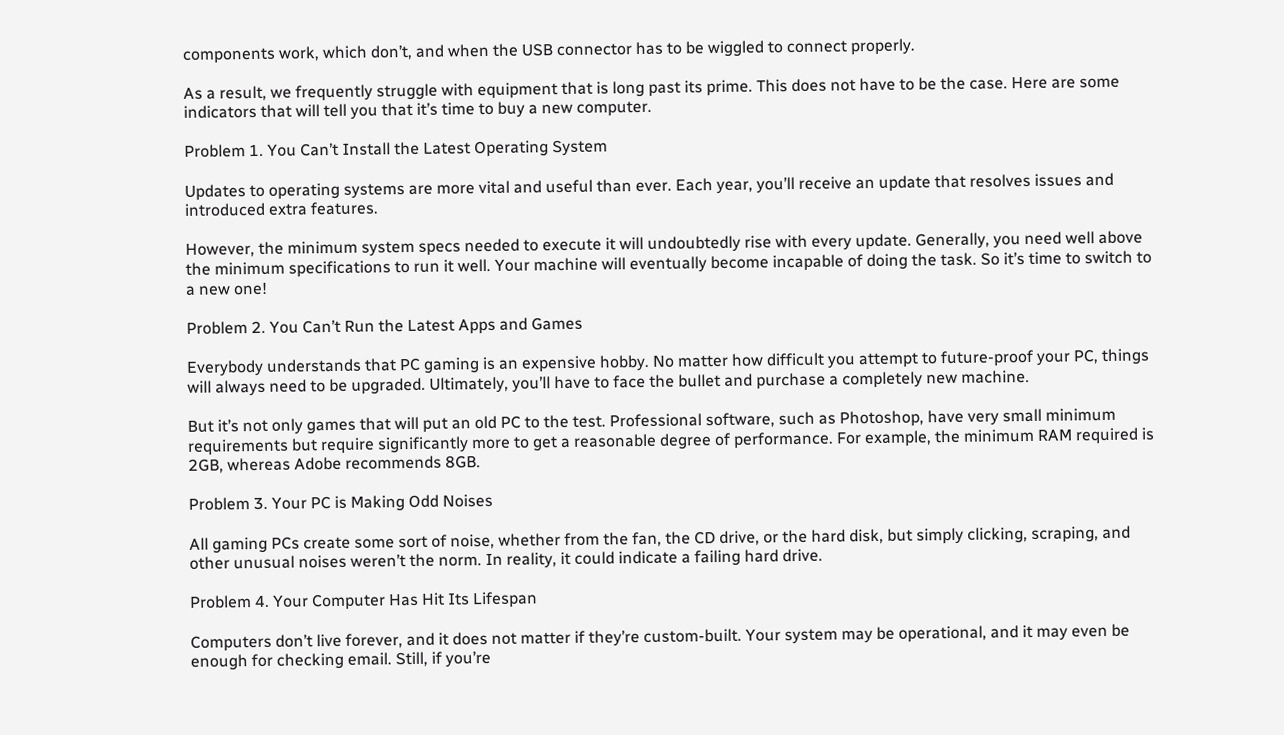components work, which don’t, and when the USB connector has to be wiggled to connect properly.

As a result, we frequently struggle with equipment that is long past its prime. This does not have to be the case. Here are some indicators that will tell you that it’s time to buy a new computer.

Problem 1. You Can’t Install the Latest Operating System

Updates to operating systems are more vital and useful than ever. Each year, you’ll receive an update that resolves issues and introduced extra features.

However, the minimum system specs needed to execute it will undoubtedly rise with every update. Generally, you need well above the minimum specifications to run it well. Your machine will eventually become incapable of doing the task. So it’s time to switch to a new one!

Problem 2. You Can’t Run the Latest Apps and Games

Everybody understands that PC gaming is an expensive hobby. No matter how difficult you attempt to future-proof your PC, things will always need to be upgraded. Ultimately, you’ll have to face the bullet and purchase a completely new machine.

But it’s not only games that will put an old PC to the test. Professional software, such as Photoshop, have very small minimum requirements but require significantly more to get a reasonable degree of performance. For example, the minimum RAM required is 2GB, whereas Adobe recommends 8GB.

Problem 3. Your PC is Making Odd Noises

All gaming PCs create some sort of noise, whether from the fan, the CD drive, or the hard disk, but simply clicking, scraping, and other unusual noises weren’t the norm. In reality, it could indicate a failing hard drive.

Problem 4. Your Computer Has Hit Its Lifespan

Computers don’t live forever, and it does not matter if they’re custom-built. Your system may be operational, and it may even be enough for checking email. Still, if you’re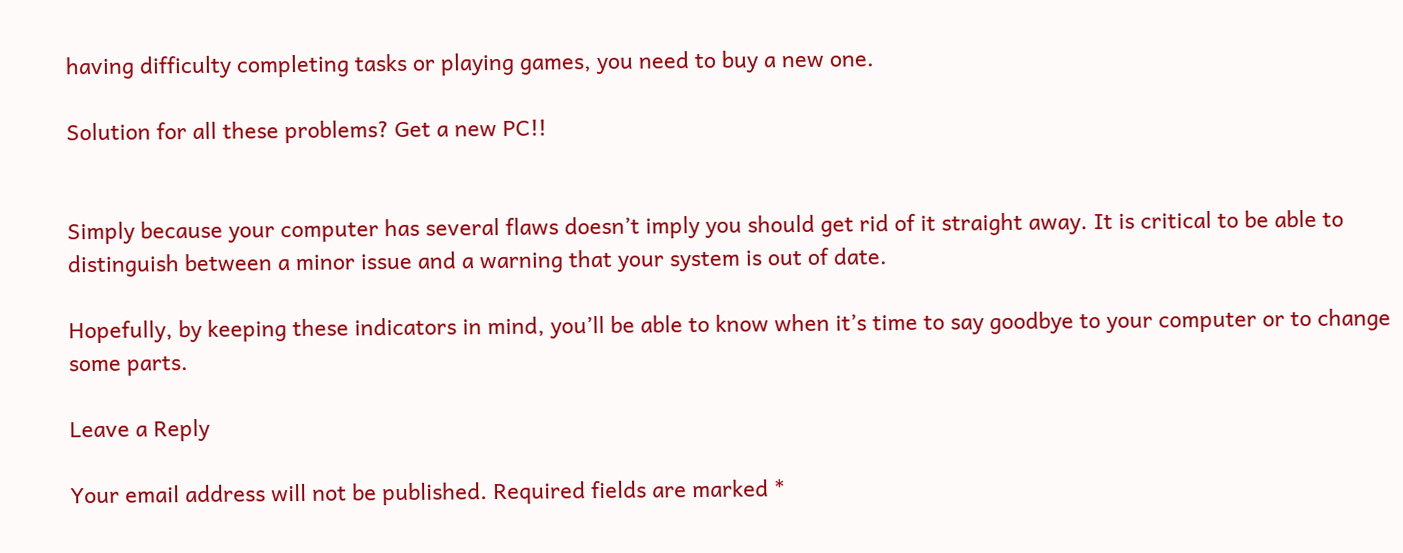having difficulty completing tasks or playing games, you need to buy a new one.

Solution for all these problems? Get a new PC!!


Simply because your computer has several flaws doesn’t imply you should get rid of it straight away. It is critical to be able to distinguish between a minor issue and a warning that your system is out of date.

Hopefully, by keeping these indicators in mind, you’ll be able to know when it’s time to say goodbye to your computer or to change some parts.

Leave a Reply

Your email address will not be published. Required fields are marked *